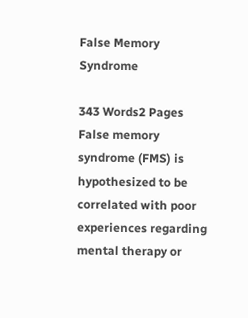False Memory Syndrome

343 Words2 Pages
False memory syndrome (FMS) is hypothesized to be correlated with poor experiences regarding mental therapy or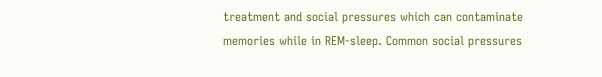treatment and social pressures which can contaminate memories while in REM-sleep. Common social pressures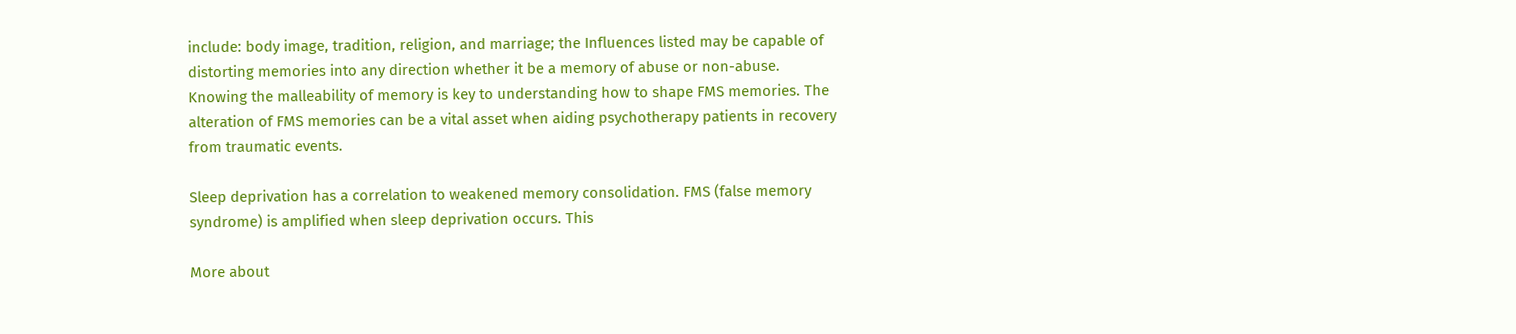include: body image, tradition, religion, and marriage; the Influences listed may be capable of distorting memories into any direction whether it be a memory of abuse or non-abuse. Knowing the malleability of memory is key to understanding how to shape FMS memories. The alteration of FMS memories can be a vital asset when aiding psychotherapy patients in recovery from traumatic events.

Sleep deprivation has a correlation to weakened memory consolidation. FMS (false memory syndrome) is amplified when sleep deprivation occurs. This

More about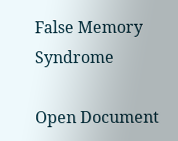False Memory Syndrome

Open Document